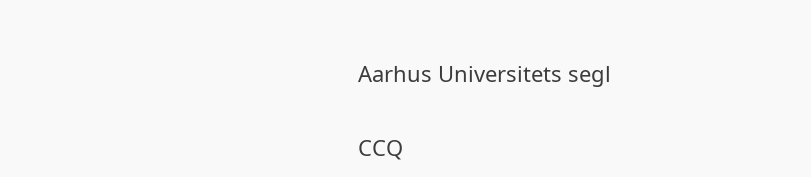Aarhus Universitets segl

CCQ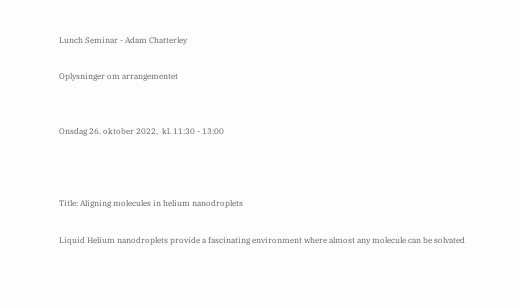Lunch Seminar - Adam Chatterley

Oplysninger om arrangementet


Onsdag 26. oktober 2022,  kl. 11:30 - 13:00



Title: Aligning molecules in helium nanodroplets

Liquid Helium nanodroplets provide a fascinating environment where almost any molecule can be solvated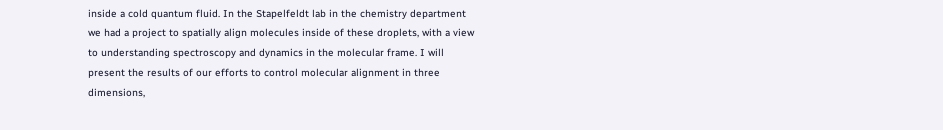inside a cold quantum fluid. In the Stapelfeldt lab in the chemistry department we had a project to spatially align molecules inside of these droplets, with a view to understanding spectroscopy and dynamics in the molecular frame. I will present the results of our efforts to control molecular alignment in three dimensions,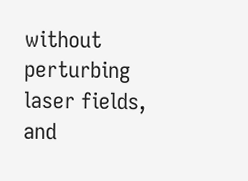without perturbing laser fields, and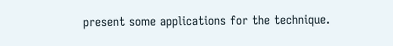present some applications for the technique.